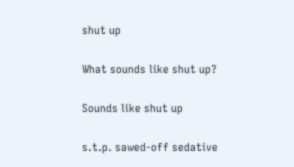shut up

What sounds like shut up?

Sounds like shut up

s.t.p. sawed-off sedative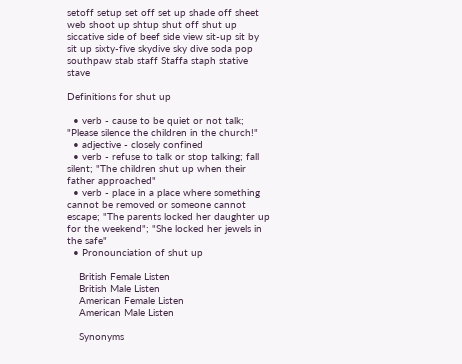setoff setup set off set up shade off sheet web shoot up shtup shut off shut up siccative side of beef side view sit-up sit by sit up sixty-five skydive sky dive soda pop southpaw stab staff Staffa staph stative stave

Definitions for shut up

  • verb - cause to be quiet or not talk; "Please silence the children in the church!"
  • adjective - closely confined
  • verb - refuse to talk or stop talking; fall silent; "The children shut up when their father approached"
  • verb - place in a place where something cannot be removed or someone cannot escape; "The parents locked her daughter up for the weekend"; "She locked her jewels in the safe"
  • Pronounciation of shut up

    British Female Listen
    British Male Listen
    American Female Listen
    American Male Listen

    Synonyms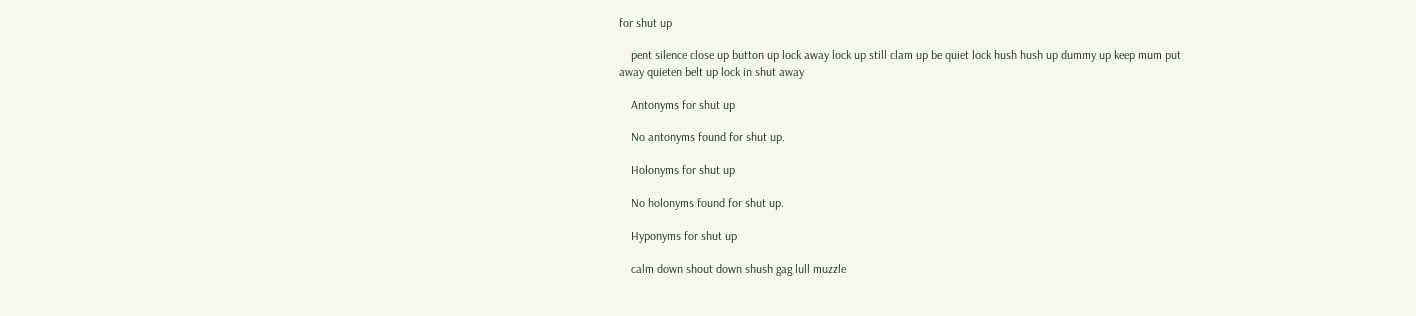for shut up

    pent silence close up button up lock away lock up still clam up be quiet lock hush hush up dummy up keep mum put away quieten belt up lock in shut away

    Antonyms for shut up

    No antonyms found for shut up.

    Holonyms for shut up

    No holonyms found for shut up.

    Hyponyms for shut up

    calm down shout down shush gag lull muzzle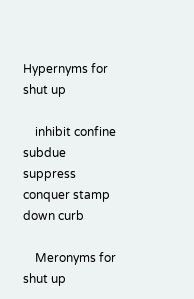Hypernyms for shut up

    inhibit confine subdue suppress conquer stamp down curb

    Meronyms for shut up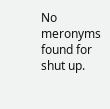No meronyms found for shut up.